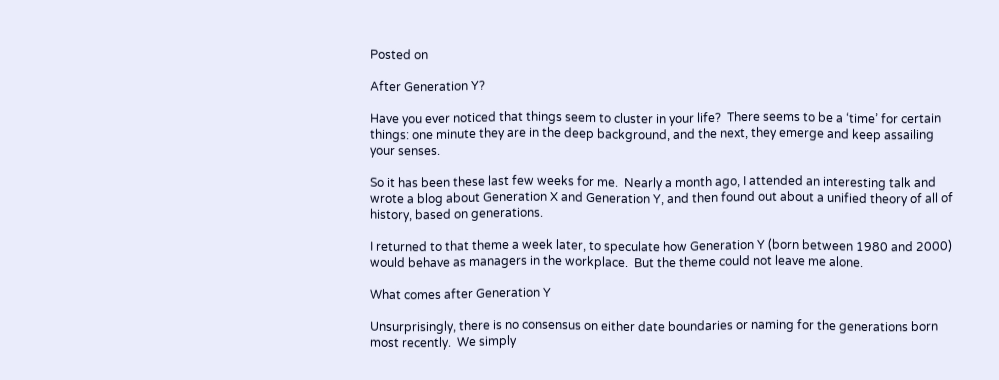Posted on

After Generation Y?

Have you ever noticed that things seem to cluster in your life?  There seems to be a ‘time’ for certain things: one minute they are in the deep background, and the next, they emerge and keep assailing your senses.

So it has been these last few weeks for me.  Nearly a month ago, I attended an interesting talk and wrote a blog about Generation X and Generation Y, and then found out about a unified theory of all of history, based on generations.

I returned to that theme a week later, to speculate how Generation Y (born between 1980 and 2000) would behave as managers in the workplace.  But the theme could not leave me alone.

What comes after Generation Y

Unsurprisingly, there is no consensus on either date boundaries or naming for the generations born most recently.  We simply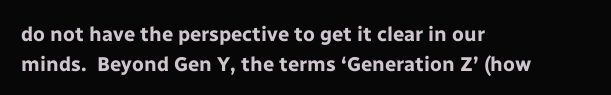do not have the perspective to get it clear in our minds.  Beyond Gen Y, the terms ‘Generation Z’ (how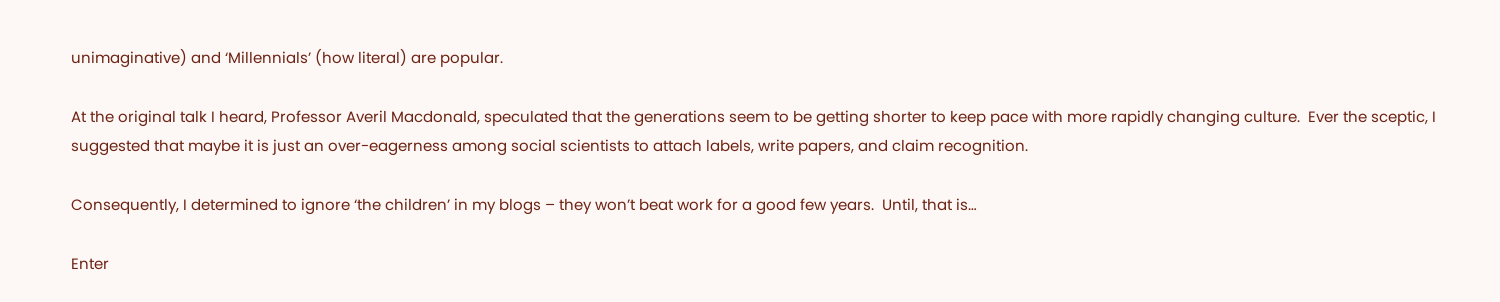unimaginative) and ‘Millennials’ (how literal) are popular.

At the original talk I heard, Professor Averil Macdonald, speculated that the generations seem to be getting shorter to keep pace with more rapidly changing culture.  Ever the sceptic, I suggested that maybe it is just an over-eagerness among social scientists to attach labels, write papers, and claim recognition.

Consequently, I determined to ignore ‘the children’ in my blogs – they won’t beat work for a good few years.  Until, that is…

Enter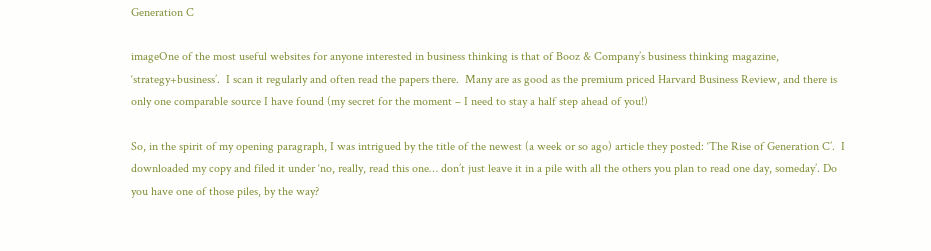Generation C

imageOne of the most useful websites for anyone interested in business thinking is that of Booz & Company’s business thinking magazine, ‘strategy+business’.  I scan it regularly and often read the papers there.  Many are as good as the premium priced Harvard Business Review, and there is only one comparable source I have found (my secret for the moment – I need to stay a half step ahead of you!)

So, in the spirit of my opening paragraph, I was intrigued by the title of the newest (a week or so ago) article they posted: ‘The Rise of Generation C’.  I downloaded my copy and filed it under ‘no, really, read this one… don’t just leave it in a pile with all the others you plan to read one day, someday’. Do you have one of those piles, by the way?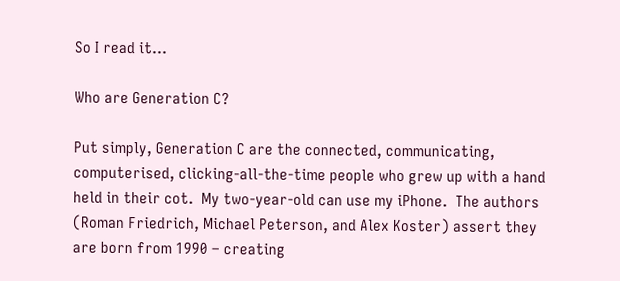So I read it…

Who are Generation C?

Put simply, Generation C are the connected, communicating, computerised, clicking-all-the-time people who grew up with a hand held in their cot.  My two-year-old can use my iPhone.  The authors (Roman Friedrich, Michael Peterson, and Alex Koster) assert they are born from 1990 – creating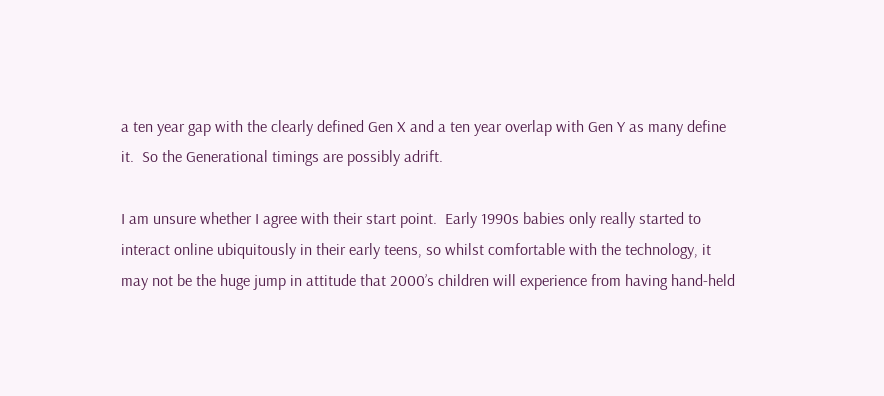a ten year gap with the clearly defined Gen X and a ten year overlap with Gen Y as many define it.  So the Generational timings are possibly adrift.

I am unsure whether I agree with their start point.  Early 1990s babies only really started to interact online ubiquitously in their early teens, so whilst comfortable with the technology, it may not be the huge jump in attitude that 2000’s children will experience from having hand-held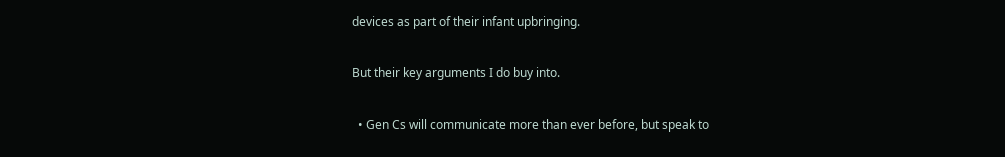devices as part of their infant upbringing.

But their key arguments I do buy into.

  • Gen Cs will communicate more than ever before, but speak to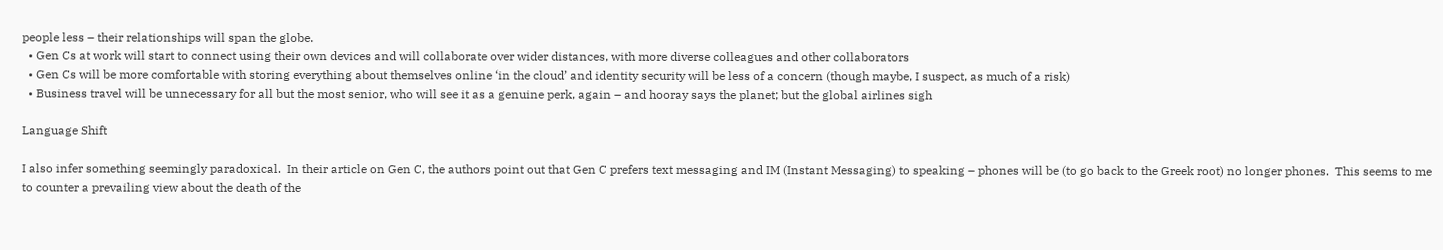people less – their relationships will span the globe.
  • Gen Cs at work will start to connect using their own devices and will collaborate over wider distances, with more diverse colleagues and other collaborators
  • Gen Cs will be more comfortable with storing everything about themselves online ‘in the cloud’ and identity security will be less of a concern (though maybe, I suspect, as much of a risk)
  • Business travel will be unnecessary for all but the most senior, who will see it as a genuine perk, again – and hooray says the planet; but the global airlines sigh

Language Shift

I also infer something seemingly paradoxical.  In their article on Gen C, the authors point out that Gen C prefers text messaging and IM (Instant Messaging) to speaking – phones will be (to go back to the Greek root) no longer phones.  This seems to me to counter a prevailing view about the death of the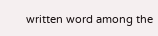written word among the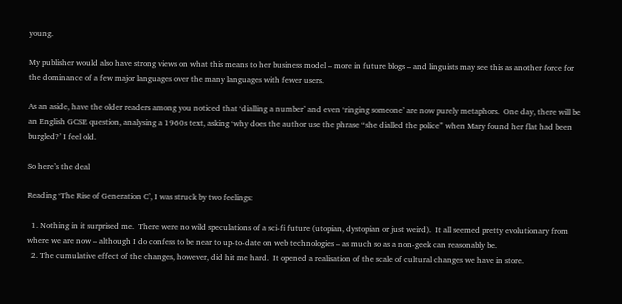young.

My publisher would also have strong views on what this means to her business model – more in future blogs – and linguists may see this as another force for the dominance of a few major languages over the many languages with fewer users.

As an aside, have the older readers among you noticed that ‘dialling a number’ and even ‘ringing someone’ are now purely metaphors.  One day, there will be an English GCSE question, analysing a 1960s text, asking ‘why does the author use the phrase “she dialled the police” when Mary found her flat had been burgled?’ I feel old.

So here’s the deal

Reading ‘The Rise of Generation C’, I was struck by two feelings:

  1. Nothing in it surprised me.  There were no wild speculations of a sci-fi future (utopian, dystopian or just weird).  It all seemed pretty evolutionary from where we are now – although I do confess to be near to up-to-date on web technologies – as much so as a non-geek can reasonably be.
  2. The cumulative effect of the changes, however, did hit me hard.  It opened a realisation of the scale of cultural changes we have in store.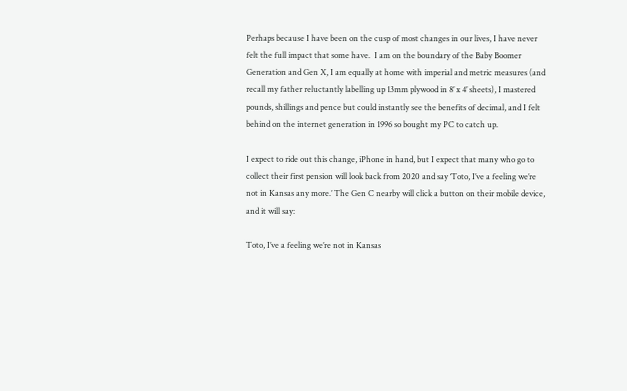Perhaps because I have been on the cusp of most changes in our lives, I have never felt the full impact that some have.  I am on the boundary of the Baby Boomer Generation and Gen X, I am equally at home with imperial and metric measures (and recall my father reluctantly labelling up 13mm plywood in 8’ x 4’ sheets), I mastered pounds, shillings and pence but could instantly see the benefits of decimal, and I felt behind on the internet generation in 1996 so bought my PC to catch up.

I expect to ride out this change, iPhone in hand, but I expect that many who go to collect their first pension will look back from 2020 and say ‘Toto, I’ve a feeling we’re not in Kansas any more.’ The Gen C nearby will click a button on their mobile device, and it will say:

Toto, I’ve a feeling we’re not in Kansas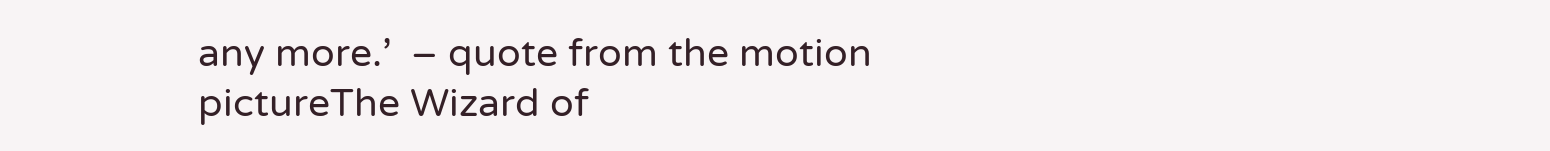any more.’  – quote from the motion pictureThe Wizard of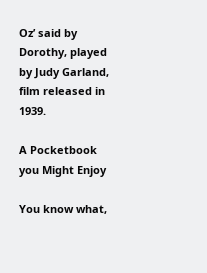Oz’ said by Dorothy, played by Judy Garland, film released in 1939.

A Pocketbook you Might Enjoy

You know what,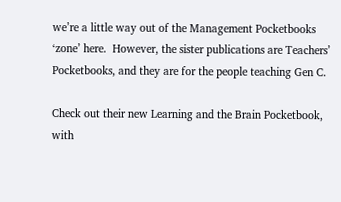we’re a little way out of the Management Pocketbooks ‘zone’ here.  However, the sister publications are Teachers’ Pocketbooks, and they are for the people teaching Gen C.

Check out their new Learning and the Brain Pocketbook, with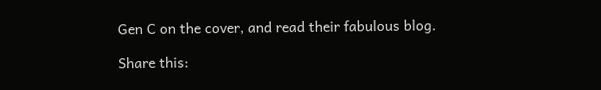Gen C on the cover, and read their fabulous blog.

Share this: